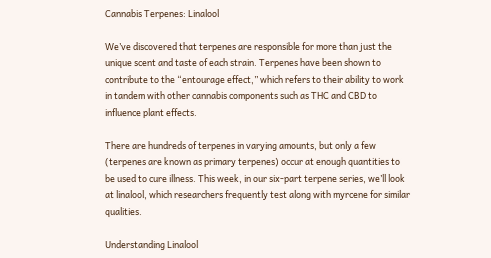Cannabis Terpenes: Linalool

We’ve discovered that terpenes are responsible for more than just the unique scent and taste of each strain. Terpenes have been shown to contribute to the “entourage effect,” which refers to their ability to work in tandem with other cannabis components such as THC and CBD to influence plant effects.

There are hundreds of terpenes in varying amounts, but only a few (terpenes are known as primary terpenes) occur at enough quantities to be used to cure illness. This week, in our six-part terpene series, we’ll look at linalool, which researchers frequently test along with myrcene for similar qualities.

Understanding Linalool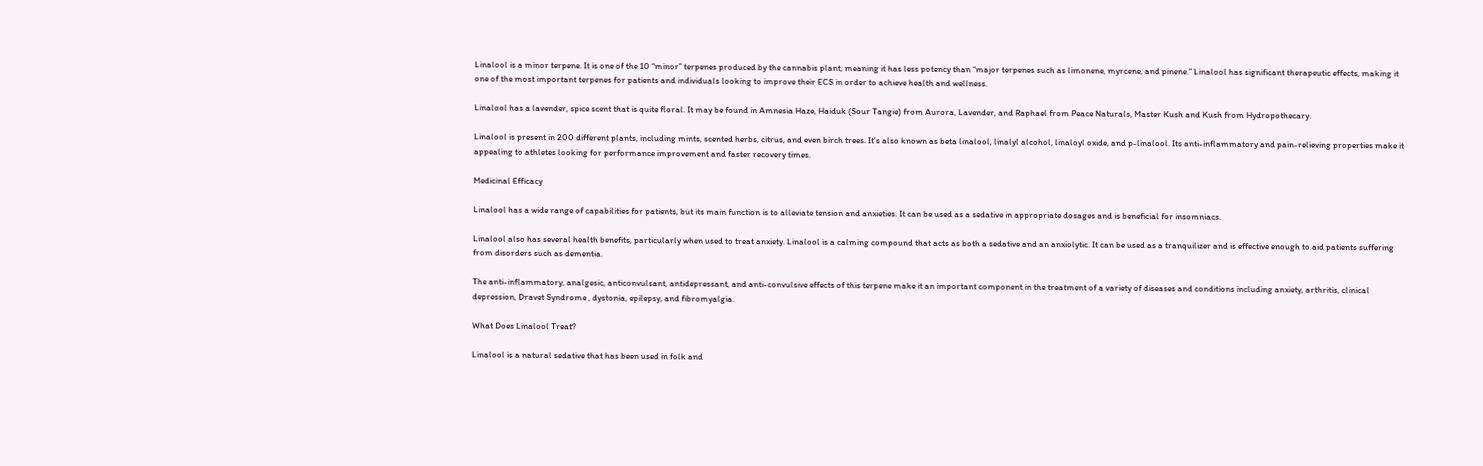Linalool is a minor terpene. It is one of the 10 “minor” terpenes produced by the cannabis plant, meaning it has less potency than “major terpenes such as limonene, myrcene, and pinene.” Linalool has significant therapeutic effects, making it one of the most important terpenes for patients and individuals looking to improve their ECS in order to achieve health and wellness.

Linalool has a lavender, spice scent that is quite floral. It may be found in Amnesia Haze, Haiduk (Sour Tangie) from Aurora, Lavender, and Raphael from Peace Naturals, Master Kush and Kush from Hydropothecary.

Linalool is present in 200 different plants, including mints, scented herbs, citrus, and even birch trees. It’s also known as beta linalool, linalyl alcohol, linaloyl oxide, and p-linalool. Its anti-inflammatory and pain-relieving properties make it appealing to athletes looking for performance improvement and faster recovery times.

Medicinal Efficacy

Linalool has a wide range of capabilities for patients, but its main function is to alleviate tension and anxieties. It can be used as a sedative in appropriate dosages and is beneficial for insomniacs.

Linalool also has several health benefits, particularly when used to treat anxiety. Linalool is a calming compound that acts as both a sedative and an anxiolytic. It can be used as a tranquilizer and is effective enough to aid patients suffering from disorders such as dementia.

The anti-inflammatory, analgesic, anticonvulsant, antidepressant, and anti-convulsive effects of this terpene make it an important component in the treatment of a variety of diseases and conditions including anxiety, arthritis, clinical depression, Dravet Syndrome , dystonia, epilepsy, and fibromyalgia.

What Does Linalool Treat?

Linalool is a natural sedative that has been used in folk and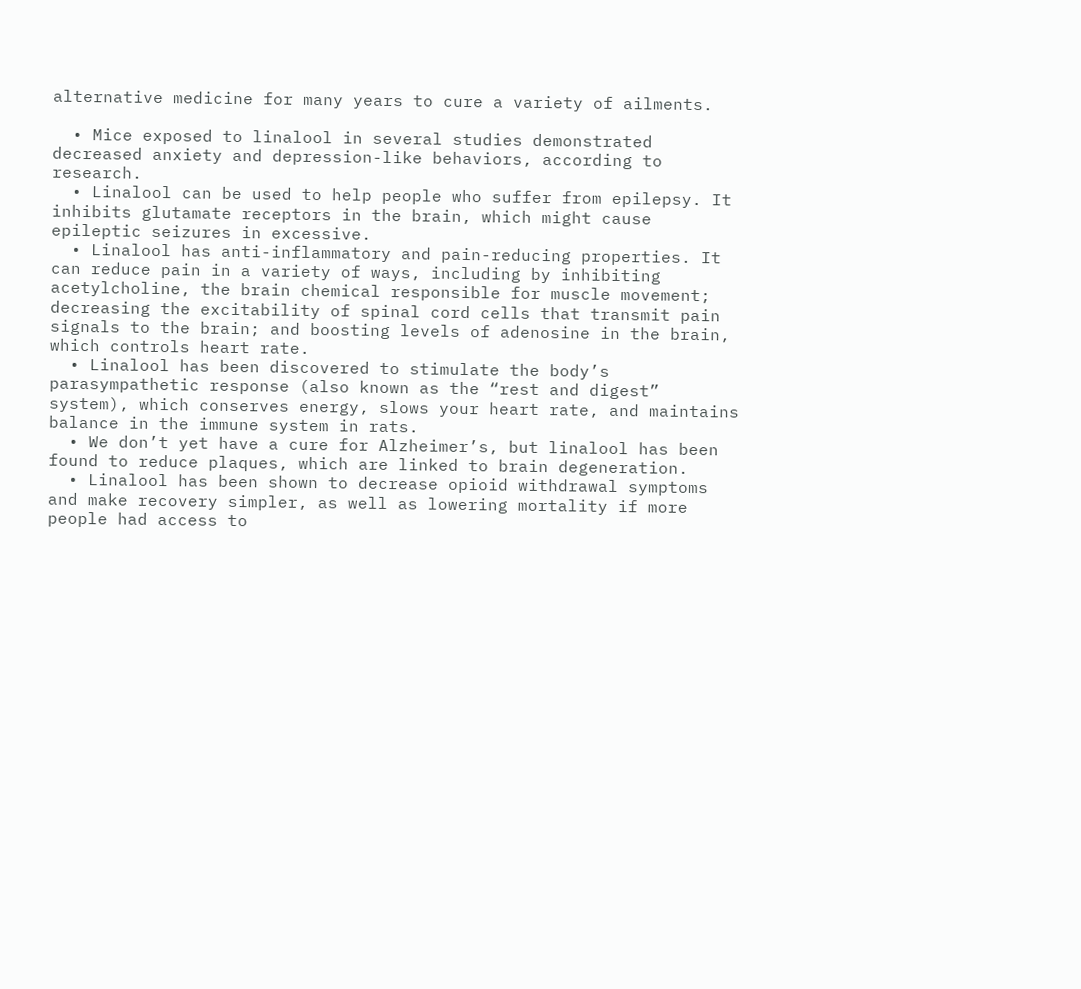alternative medicine for many years to cure a variety of ailments.

  • Mice exposed to linalool in several studies demonstrated decreased anxiety and depression-like behaviors, according to research.
  • Linalool can be used to help people who suffer from epilepsy. It inhibits glutamate receptors in the brain, which might cause epileptic seizures in excessive.
  • Linalool has anti-inflammatory and pain-reducing properties. It can reduce pain in a variety of ways, including by inhibiting acetylcholine, the brain chemical responsible for muscle movement; decreasing the excitability of spinal cord cells that transmit pain signals to the brain; and boosting levels of adenosine in the brain, which controls heart rate.
  • Linalool has been discovered to stimulate the body’s parasympathetic response (also known as the “rest and digest” system), which conserves energy, slows your heart rate, and maintains balance in the immune system in rats.
  • We don’t yet have a cure for Alzheimer’s, but linalool has been found to reduce plaques, which are linked to brain degeneration.
  • Linalool has been shown to decrease opioid withdrawal symptoms and make recovery simpler, as well as lowering mortality if more people had access to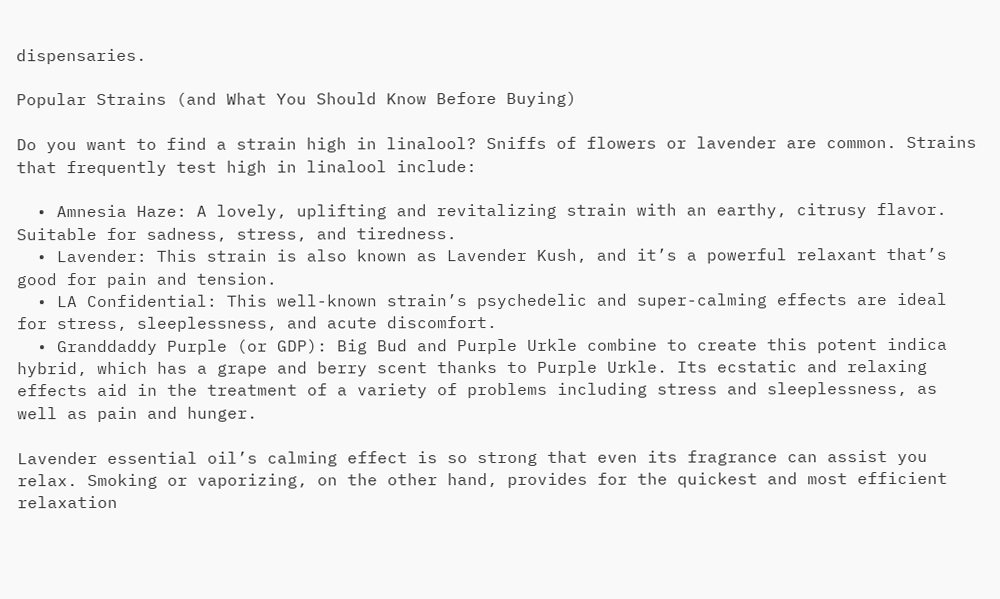dispensaries.

Popular Strains (and What You Should Know Before Buying)

Do you want to find a strain high in linalool? Sniffs of flowers or lavender are common. Strains that frequently test high in linalool include:

  • Amnesia Haze: A lovely, uplifting and revitalizing strain with an earthy, citrusy flavor. Suitable for sadness, stress, and tiredness.
  • Lavender: This strain is also known as Lavender Kush, and it’s a powerful relaxant that’s good for pain and tension.
  • LA Confidential: This well-known strain’s psychedelic and super-calming effects are ideal for stress, sleeplessness, and acute discomfort.
  • Granddaddy Purple (or GDP): Big Bud and Purple Urkle combine to create this potent indica hybrid, which has a grape and berry scent thanks to Purple Urkle. Its ecstatic and relaxing effects aid in the treatment of a variety of problems including stress and sleeplessness, as well as pain and hunger.

Lavender essential oil’s calming effect is so strong that even its fragrance can assist you relax. Smoking or vaporizing, on the other hand, provides for the quickest and most efficient relaxation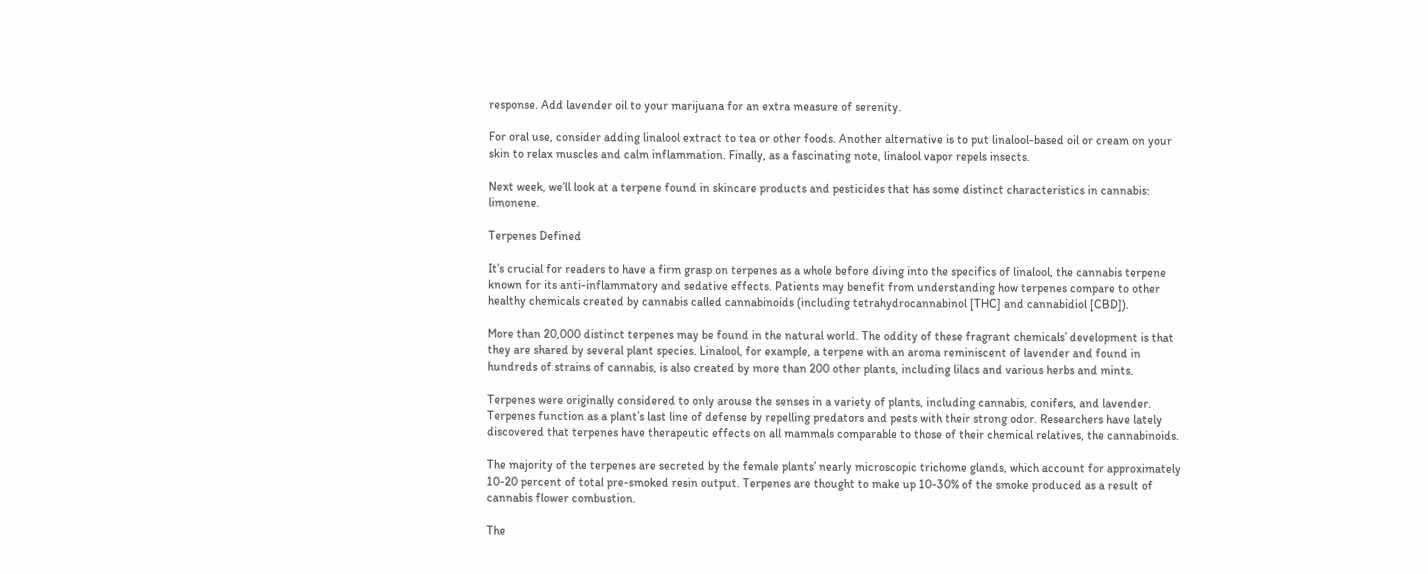response. Add lavender oil to your marijuana for an extra measure of serenity.

For oral use, consider adding linalool extract to tea or other foods. Another alternative is to put linalool-based oil or cream on your skin to relax muscles and calm inflammation. Finally, as a fascinating note, linalool vapor repels insects.

Next week, we’ll look at a terpene found in skincare products and pesticides that has some distinct characteristics in cannabis: limonene.

Terpenes Defined

It’s crucial for readers to have a firm grasp on terpenes as a whole before diving into the specifics of linalool, the cannabis terpene known for its anti-inflammatory and sedative effects. Patients may benefit from understanding how terpenes compare to other healthy chemicals created by cannabis called cannabinoids (including tetrahydrocannabinol [THC] and cannabidiol [CBD]).

More than 20,000 distinct terpenes may be found in the natural world. The oddity of these fragrant chemicals’ development is that they are shared by several plant species. Linalool, for example, a terpene with an aroma reminiscent of lavender and found in hundreds of strains of cannabis, is also created by more than 200 other plants, including lilacs and various herbs and mints.

Terpenes were originally considered to only arouse the senses in a variety of plants, including cannabis, conifers, and lavender. Terpenes function as a plant’s last line of defense by repelling predators and pests with their strong odor. Researchers have lately discovered that terpenes have therapeutic effects on all mammals comparable to those of their chemical relatives, the cannabinoids.

The majority of the terpenes are secreted by the female plants’ nearly microscopic trichome glands, which account for approximately 10-20 percent of total pre-smoked resin output. Terpenes are thought to make up 10-30% of the smoke produced as a result of cannabis flower combustion.

The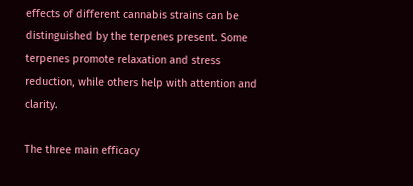effects of different cannabis strains can be distinguished by the terpenes present. Some terpenes promote relaxation and stress reduction, while others help with attention and clarity.

The three main efficacy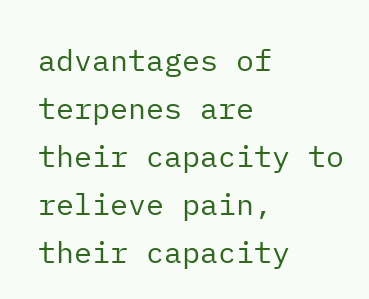advantages of terpenes are their capacity to relieve pain, their capacity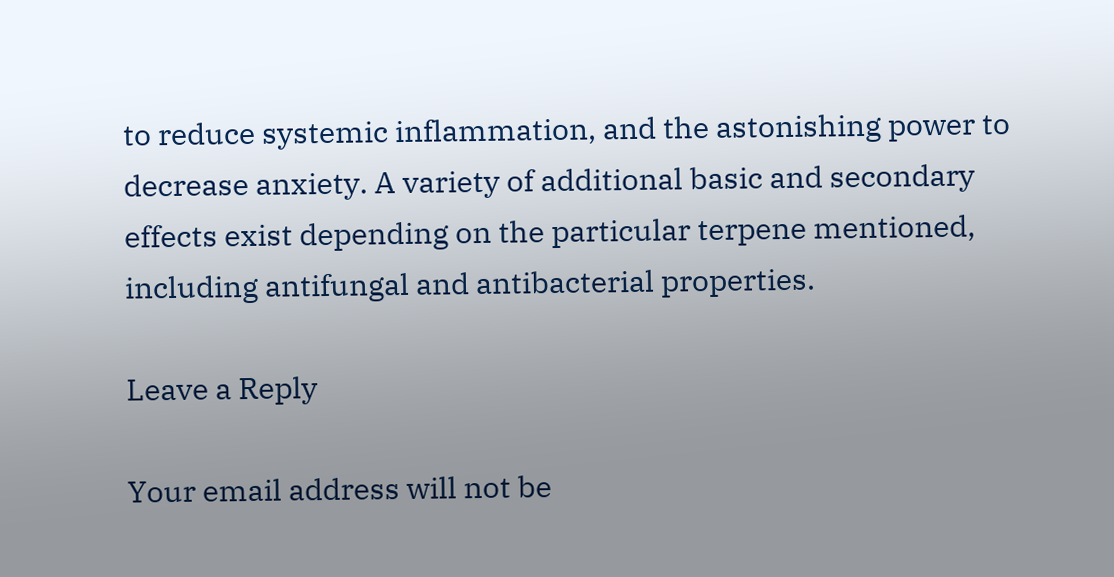to reduce systemic inflammation, and the astonishing power to decrease anxiety. A variety of additional basic and secondary effects exist depending on the particular terpene mentioned, including antifungal and antibacterial properties.

Leave a Reply

Your email address will not be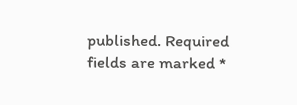published. Required fields are marked *